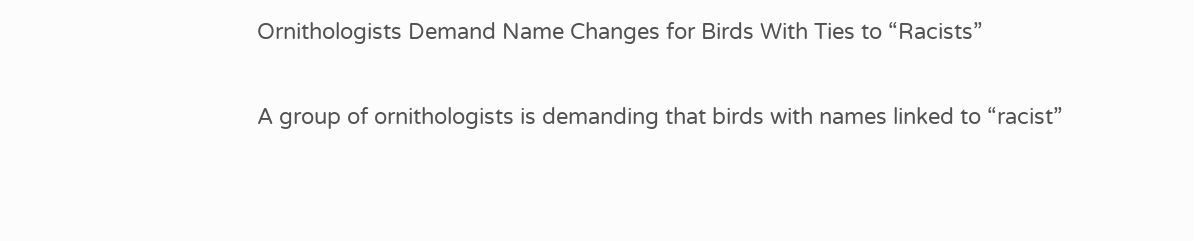Ornithologists Demand Name Changes for Birds With Ties to “Racists”


A group of ornithologists is demanding that birds with names linked to “racist”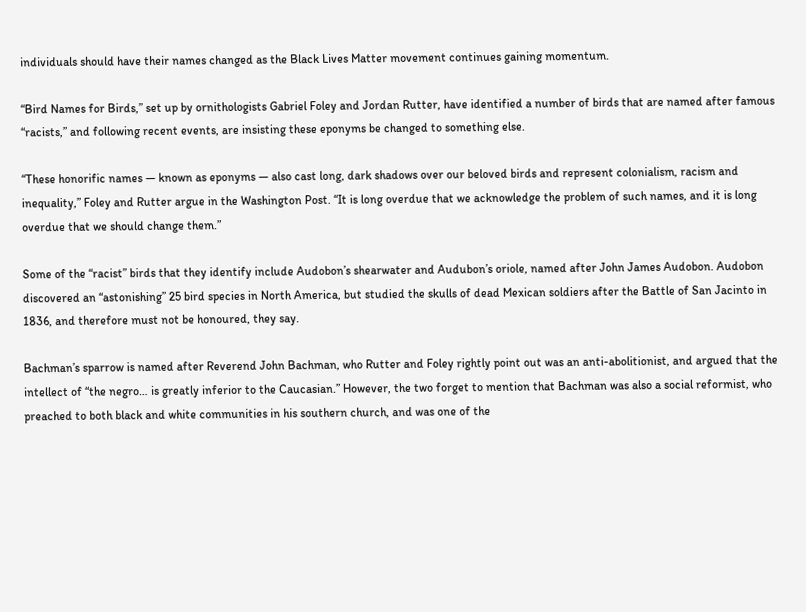individuals should have their names changed as the Black Lives Matter movement continues gaining momentum.

“Bird Names for Birds,” set up by ornithologists Gabriel Foley and Jordan Rutter, have identified a number of birds that are named after famous “racists,” and following recent events, are insisting these eponyms be changed to something else.

“These honorific names — known as eponyms — also cast long, dark shadows over our beloved birds and represent colonialism, racism and inequality,” Foley and Rutter argue in the Washington Post. “It is long overdue that we acknowledge the problem of such names, and it is long overdue that we should change them.”

Some of the “racist” birds that they identify include Audobon’s shearwater and Audubon’s oriole, named after John James Audobon. Audobon discovered an “astonishing” 25 bird species in North America, but studied the skulls of dead Mexican soldiers after the Battle of San Jacinto in 1836, and therefore must not be honoured, they say.

Bachman’s sparrow is named after Reverend John Bachman, who Rutter and Foley rightly point out was an anti-abolitionist, and argued that the intellect of “the negro… is greatly inferior to the Caucasian.” However, the two forget to mention that Bachman was also a social reformist, who preached to both black and white communities in his southern church, and was one of the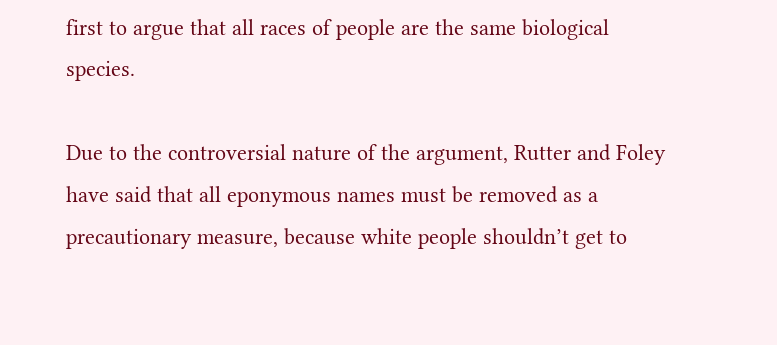first to argue that all races of people are the same biological species.

Due to the controversial nature of the argument, Rutter and Foley have said that all eponymous names must be removed as a precautionary measure, because white people shouldn’t get to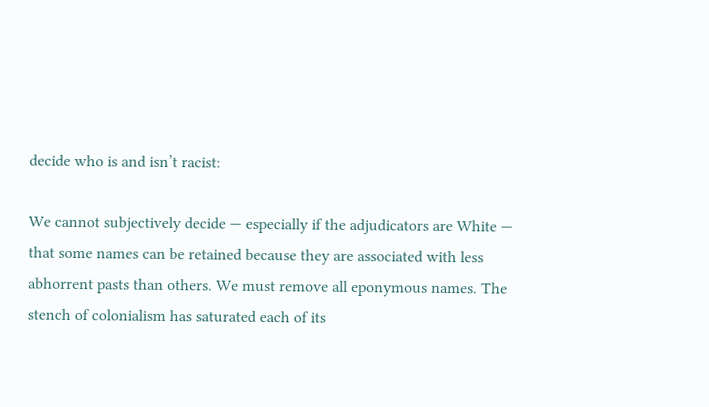decide who is and isn’t racist:

We cannot subjectively decide — especially if the adjudicators are White — that some names can be retained because they are associated with less abhorrent pasts than others. We must remove all eponymous names. The stench of colonialism has saturated each of its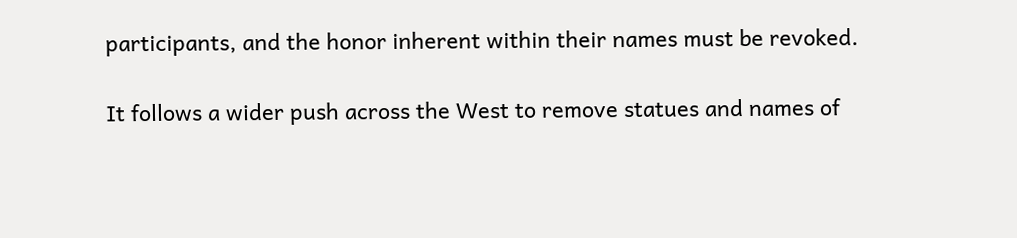participants, and the honor inherent within their names must be revoked.

It follows a wider push across the West to remove statues and names of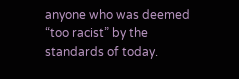anyone who was deemed “too racist” by the standards of today.